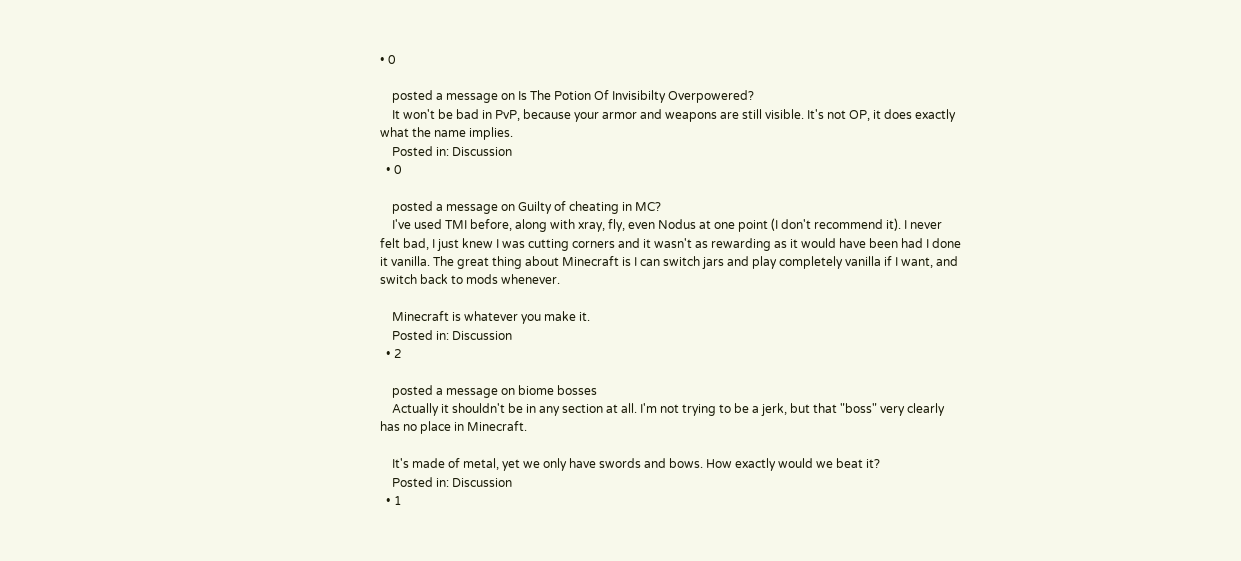• 0

    posted a message on Is The Potion Of Invisibilty Overpowered?
    It won't be bad in PvP, because your armor and weapons are still visible. It's not OP, it does exactly what the name implies.
    Posted in: Discussion
  • 0

    posted a message on Guilty of cheating in MC?
    I've used TMI before, along with xray, fly, even Nodus at one point (I don't recommend it). I never felt bad, I just knew I was cutting corners and it wasn't as rewarding as it would have been had I done it vanilla. The great thing about Minecraft is I can switch jars and play completely vanilla if I want, and switch back to mods whenever.

    Minecraft is whatever you make it.
    Posted in: Discussion
  • 2

    posted a message on biome bosses
    Actually it shouldn't be in any section at all. I'm not trying to be a jerk, but that "boss" very clearly has no place in Minecraft.

    It's made of metal, yet we only have swords and bows. How exactly would we beat it?
    Posted in: Discussion
  • 1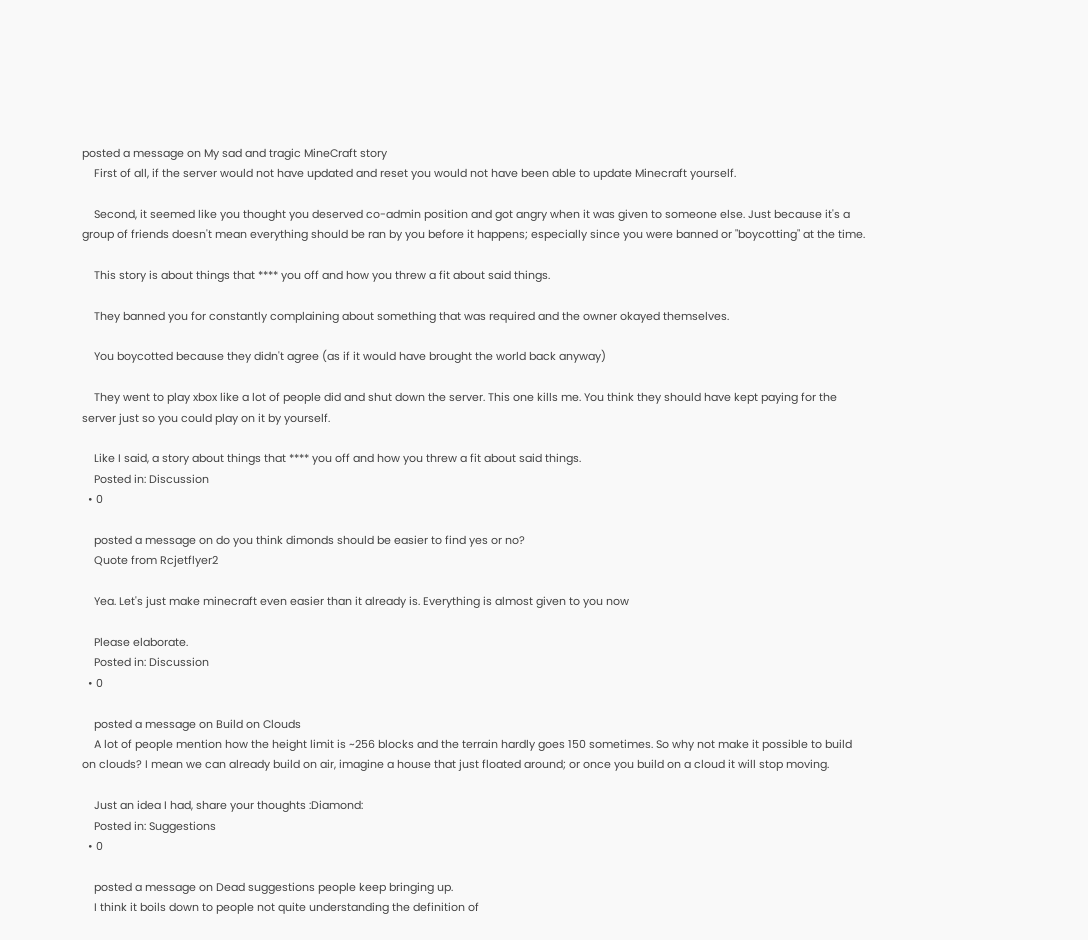posted a message on My sad and tragic MineCraft story
    First of all, if the server would not have updated and reset you would not have been able to update Minecraft yourself.

    Second, it seemed like you thought you deserved co-admin position and got angry when it was given to someone else. Just because it's a group of friends doesn't mean everything should be ran by you before it happens; especially since you were banned or "boycotting" at the time.

    This story is about things that **** you off and how you threw a fit about said things.

    They banned you for constantly complaining about something that was required and the owner okayed themselves.

    You boycotted because they didn't agree (as if it would have brought the world back anyway)

    They went to play xbox like a lot of people did and shut down the server. This one kills me. You think they should have kept paying for the server just so you could play on it by yourself.

    Like I said, a story about things that **** you off and how you threw a fit about said things.
    Posted in: Discussion
  • 0

    posted a message on do you think dimonds should be easier to find yes or no?
    Quote from Rcjetflyer2

    Yea. Let's just make minecraft even easier than it already is. Everything is almost given to you now

    Please elaborate.
    Posted in: Discussion
  • 0

    posted a message on Build on Clouds
    A lot of people mention how the height limit is ~256 blocks and the terrain hardly goes 150 sometimes. So why not make it possible to build on clouds? I mean we can already build on air, imagine a house that just floated around; or once you build on a cloud it will stop moving.

    Just an idea I had, share your thoughts :Diamond:
    Posted in: Suggestions
  • 0

    posted a message on Dead suggestions people keep bringing up.
    I think it boils down to people not quite understanding the definition of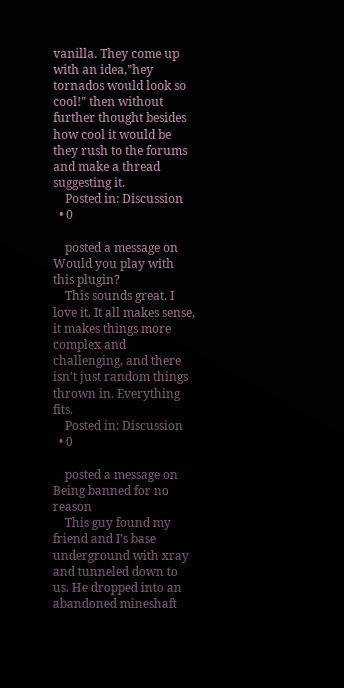vanilla. They come up with an idea,"hey tornados would look so cool!" then without further thought besides how cool it would be they rush to the forums and make a thread suggesting it.
    Posted in: Discussion
  • 0

    posted a message on Would you play with this plugin?
    This sounds great. I love it. It all makes sense, it makes things more complex and challenging, and there isn't just random things thrown in. Everything fits.
    Posted in: Discussion
  • 0

    posted a message on Being banned for no reason
    This guy found my friend and I's base underground with xray and tunneled down to us. He dropped into an abandoned mineshaft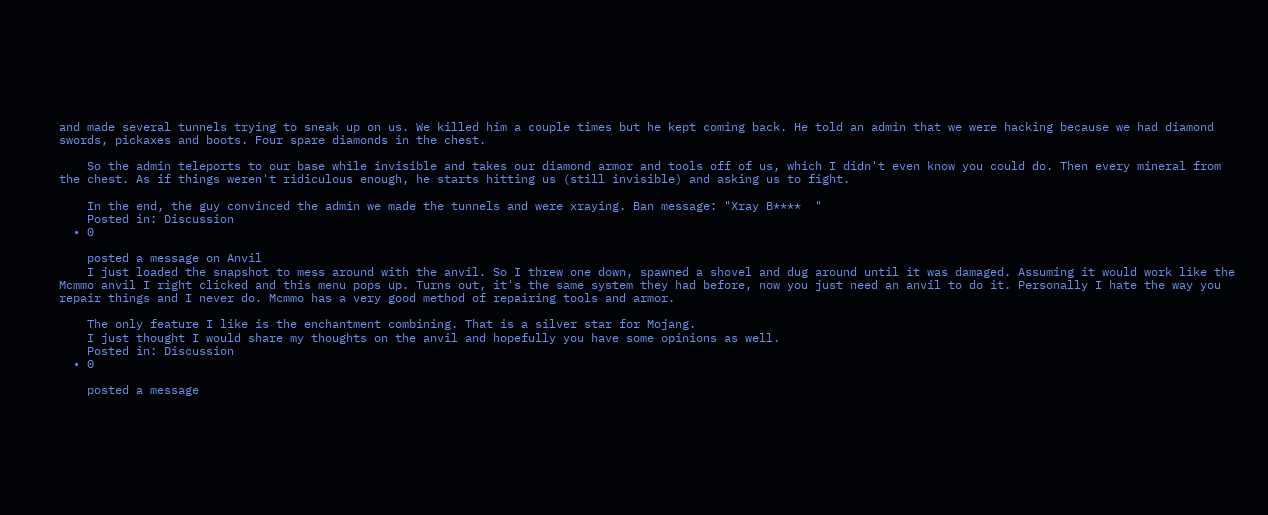and made several tunnels trying to sneak up on us. We killed him a couple times but he kept coming back. He told an admin that we were hacking because we had diamond swords, pickaxes and boots. Four spare diamonds in the chest.

    So the admin teleports to our base while invisible and takes our diamond armor and tools off of us, which I didn't even know you could do. Then every mineral from the chest. As if things weren't ridiculous enough, he starts hitting us (still invisible) and asking us to fight.

    In the end, the guy convinced the admin we made the tunnels and were xraying. Ban message: "Xray B****  "
    Posted in: Discussion
  • 0

    posted a message on Anvil
    I just loaded the snapshot to mess around with the anvil. So I threw one down, spawned a shovel and dug around until it was damaged. Assuming it would work like the Mcmmo anvil I right clicked and this menu pops up. Turns out, it's the same system they had before, now you just need an anvil to do it. Personally I hate the way you repair things and I never do. Mcmmo has a very good method of repairing tools and armor.

    The only feature I like is the enchantment combining. That is a silver star for Mojang.
    I just thought I would share my thoughts on the anvil and hopefully you have some opinions as well.
    Posted in: Discussion
  • 0

    posted a message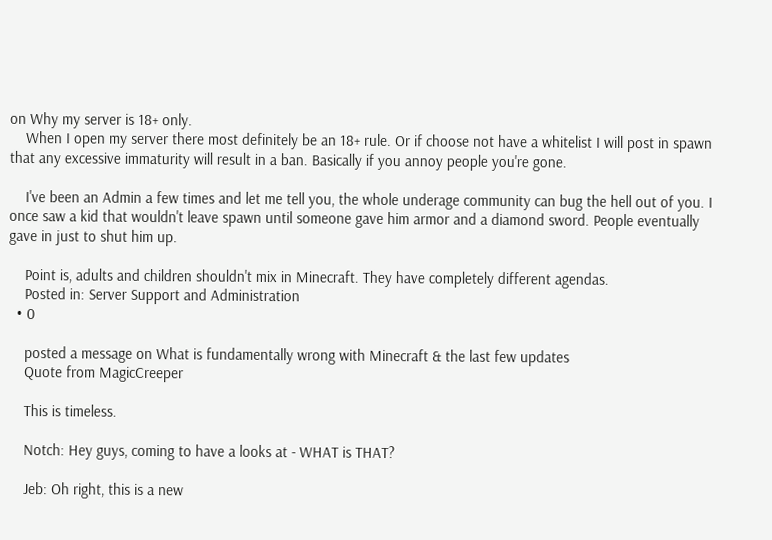on Why my server is 18+ only.
    When I open my server there most definitely be an 18+ rule. Or if choose not have a whitelist I will post in spawn that any excessive immaturity will result in a ban. Basically if you annoy people you're gone.

    I've been an Admin a few times and let me tell you, the whole underage community can bug the hell out of you. I once saw a kid that wouldn't leave spawn until someone gave him armor and a diamond sword. People eventually gave in just to shut him up.

    Point is, adults and children shouldn't mix in Minecraft. They have completely different agendas.
    Posted in: Server Support and Administration
  • 0

    posted a message on What is fundamentally wrong with Minecraft & the last few updates
    Quote from MagicCreeper

    This is timeless.

    Notch: Hey guys, coming to have a looks at - WHAT is THAT?

    Jeb: Oh right, this is a new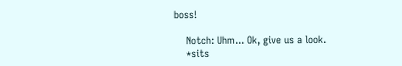boss!

    Notch: Uhm... Ok, give us a look.
    *sits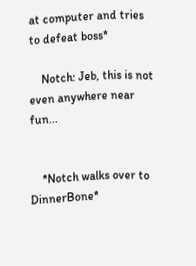at computer and tries to defeat boss*

    Notch: Jeb, this is not even anywhere near fun...


    *Notch walks over to DinnerBone*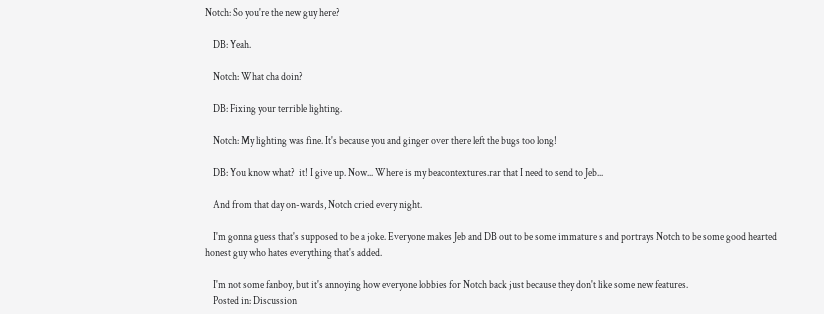Notch: So you're the new guy here?

    DB: Yeah.

    Notch: What cha doin?

    DB: Fixing your terrible lighting.

    Notch: My lighting was fine. It's because you and ginger over there left the bugs too long!

    DB: You know what?  it! I give up. Now... Where is my beacontextures.rar that I need to send to Jeb...

    And from that day on-wards, Notch cried every night.

    I'm gonna guess that's supposed to be a joke. Everyone makes Jeb and DB out to be some immature s and portrays Notch to be some good hearted honest guy who hates everything that's added.

    I'm not some fanboy, but it's annoying how everyone lobbies for Notch back just because they don't like some new features.
    Posted in: Discussion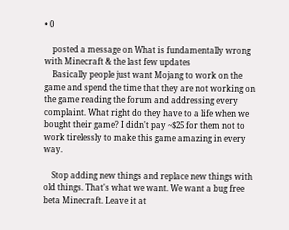• 0

    posted a message on What is fundamentally wrong with Minecraft & the last few updates
    Basically people just want Mojang to work on the game and spend the time that they are not working on the game reading the forum and addressing every complaint. What right do they have to a life when we bought their game? I didn't pay ~$25 for them not to work tirelessly to make this game amazing in every way.

    Stop adding new things and replace new things with old things. That's what we want. We want a bug free beta Minecraft. Leave it at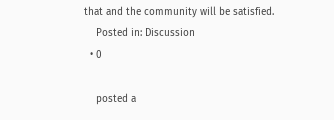that and the community will be satisfied.
    Posted in: Discussion
  • 0

    posted a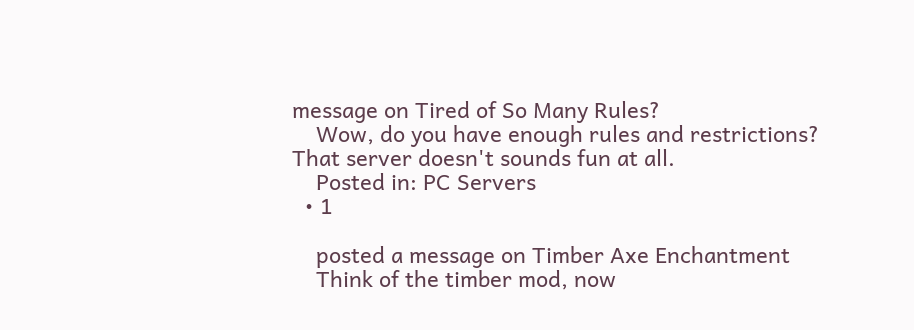message on Tired of So Many Rules?
    Wow, do you have enough rules and restrictions? That server doesn't sounds fun at all.
    Posted in: PC Servers
  • 1

    posted a message on Timber Axe Enchantment
    Think of the timber mod, now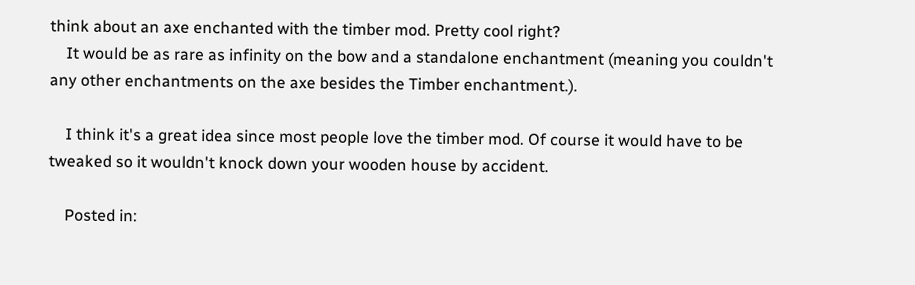think about an axe enchanted with the timber mod. Pretty cool right?
    It would be as rare as infinity on the bow and a standalone enchantment (meaning you couldn't any other enchantments on the axe besides the Timber enchantment.).

    I think it's a great idea since most people love the timber mod. Of course it would have to be tweaked so it wouldn't knock down your wooden house by accident.

    Posted in: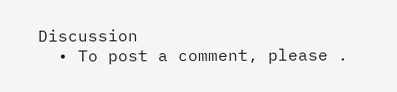Discussion
  • To post a comment, please .